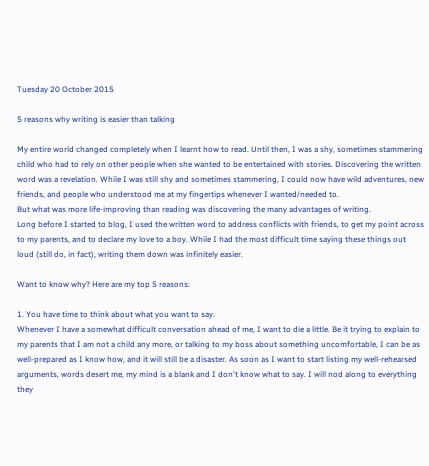Tuesday 20 October 2015

5 reasons why writing is easier than talking

My entire world changed completely when I learnt how to read. Until then, I was a shy, sometimes stammering child who had to rely on other people when she wanted to be entertained with stories. Discovering the written word was a revelation. While I was still shy and sometimes stammering, I could now have wild adventures, new friends, and people who understood me at my fingertips whenever I wanted/needed to.
But what was more life-improving than reading was discovering the many advantages of writing.
Long before I started to blog, I used the written word to address conflicts with friends, to get my point across to my parents, and to declare my love to a boy. While I had the most difficult time saying these things out loud (still do, in fact), writing them down was infinitely easier.

Want to know why? Here are my top 5 reasons:

1. You have time to think about what you want to say.
Whenever I have a somewhat difficult conversation ahead of me, I want to die a little. Be it trying to explain to my parents that I am not a child any more, or talking to my boss about something uncomfortable, I can be as well-prepared as I know how, and it will still be a disaster. As soon as I want to start listing my well-rehearsed arguments, words desert me, my mind is a blank and I don't know what to say. I will nod along to everything they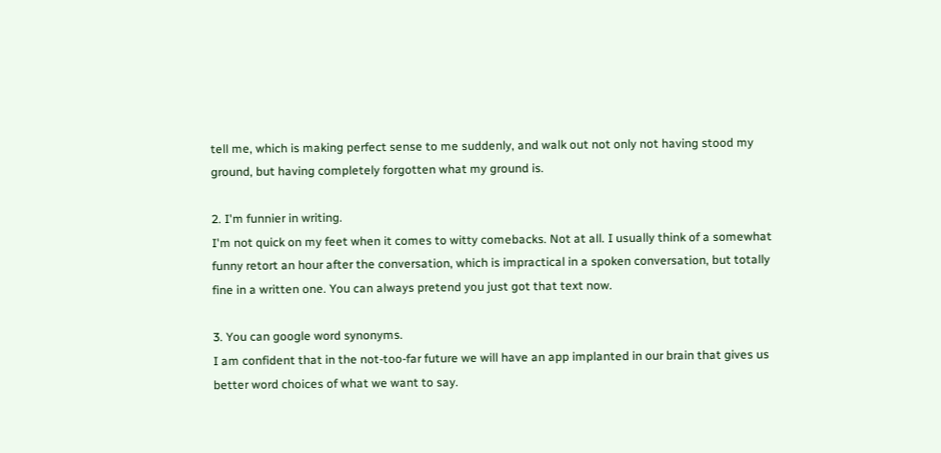tell me, which is making perfect sense to me suddenly, and walk out not only not having stood my ground, but having completely forgotten what my ground is.

2. I'm funnier in writing.
I'm not quick on my feet when it comes to witty comebacks. Not at all. I usually think of a somewhat funny retort an hour after the conversation, which is impractical in a spoken conversation, but totally fine in a written one. You can always pretend you just got that text now.

3. You can google word synonyms.
I am confident that in the not-too-far future we will have an app implanted in our brain that gives us better word choices of what we want to say.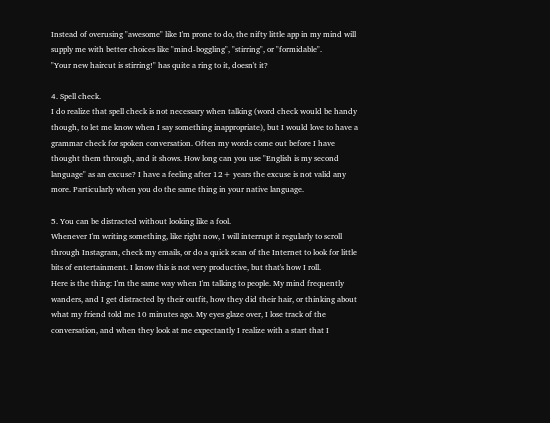Instead of overusing "awesome" like I'm prone to do, the nifty little app in my mind will supply me with better choices like "mind-boggling", "stirring", or "formidable".
"Your new haircut is stirring!" has quite a ring to it, doesn't it?

4. Spell check.
I do realize that spell check is not necessary when talking (word check would be handy though, to let me know when I say something inappropriate), but I would love to have a grammar check for spoken conversation. Often my words come out before I have thought them through, and it shows. How long can you use "English is my second language" as an excuse? I have a feeling after 12+ years the excuse is not valid any more. Particularly when you do the same thing in your native language.

5. You can be distracted without looking like a fool.
Whenever I'm writing something, like right now, I will interrupt it regularly to scroll through Instagram, check my emails, or do a quick scan of the Internet to look for little bits of entertainment. I know this is not very productive, but that's how I roll.
Here is the thing: I'm the same way when I'm talking to people. My mind frequently wanders, and I get distracted by their outfit, how they did their hair, or thinking about what my friend told me 10 minutes ago. My eyes glaze over, I lose track of the conversation, and when they look at me expectantly I realize with a start that I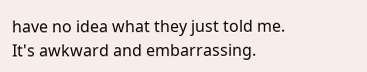have no idea what they just told me. It's awkward and embarrassing.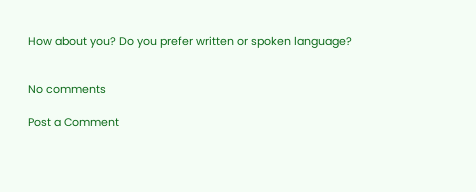How about you? Do you prefer written or spoken language?


No comments

Post a Comment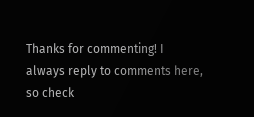Thanks for commenting! I always reply to comments here, so check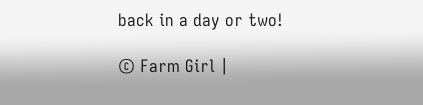back in a day or two!

© Farm Girl |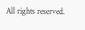All rights reserved.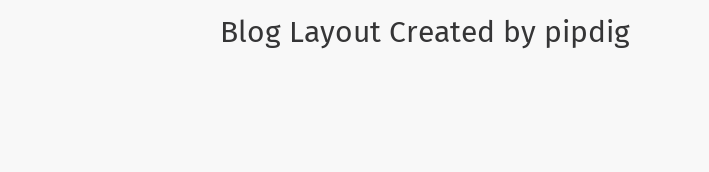Blog Layout Created by pipdig